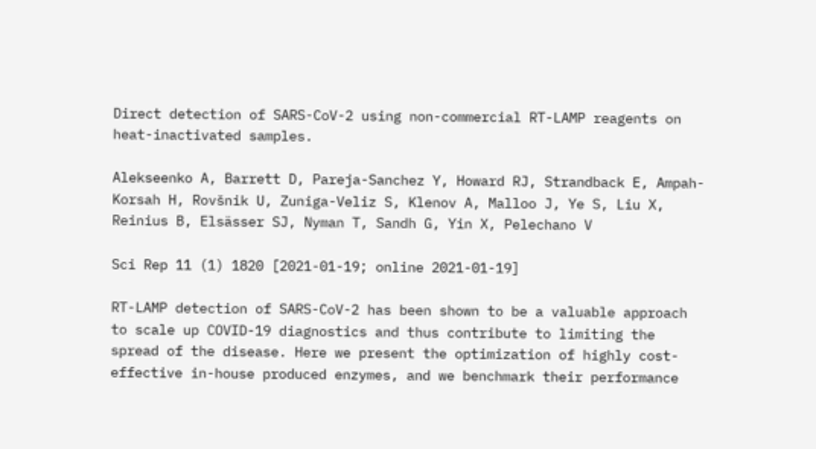Direct detection of SARS-CoV-2 using non-commercial RT-LAMP reagents on heat-inactivated samples.

Alekseenko A, Barrett D, Pareja-Sanchez Y, Howard RJ, Strandback E, Ampah-Korsah H, Rovšnik U, Zuniga-Veliz S, Klenov A, Malloo J, Ye S, Liu X, Reinius B, Elsässer SJ, Nyman T, Sandh G, Yin X, Pelechano V

Sci Rep 11 (1) 1820 [2021-01-19; online 2021-01-19]

RT-LAMP detection of SARS-CoV-2 has been shown to be a valuable approach to scale up COVID-19 diagnostics and thus contribute to limiting the spread of the disease. Here we present the optimization of highly cost-effective in-house produced enzymes, and we benchmark their performance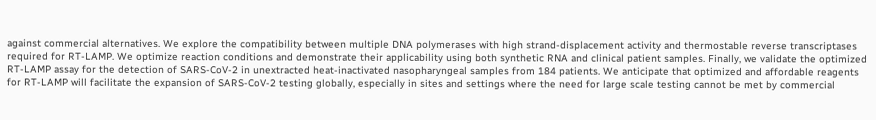against commercial alternatives. We explore the compatibility between multiple DNA polymerases with high strand-displacement activity and thermostable reverse transcriptases required for RT-LAMP. We optimize reaction conditions and demonstrate their applicability using both synthetic RNA and clinical patient samples. Finally, we validate the optimized RT-LAMP assay for the detection of SARS-CoV-2 in unextracted heat-inactivated nasopharyngeal samples from 184 patients. We anticipate that optimized and affordable reagents for RT-LAMP will facilitate the expansion of SARS-CoV-2 testing globally, especially in sites and settings where the need for large scale testing cannot be met by commercial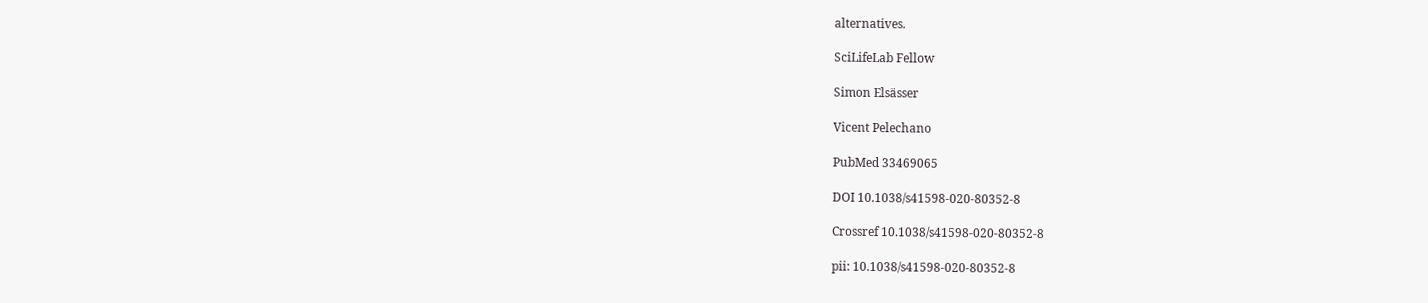alternatives.

SciLifeLab Fellow

Simon Elsässer

Vicent Pelechano

PubMed 33469065

DOI 10.1038/s41598-020-80352-8

Crossref 10.1038/s41598-020-80352-8

pii: 10.1038/s41598-020-80352-8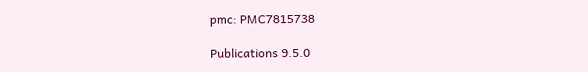pmc: PMC7815738

Publications 9.5.0